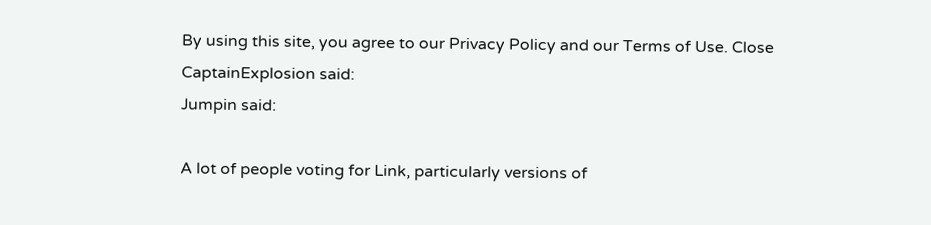By using this site, you agree to our Privacy Policy and our Terms of Use. Close
CaptainExplosion said:
Jumpin said:

A lot of people voting for Link, particularly versions of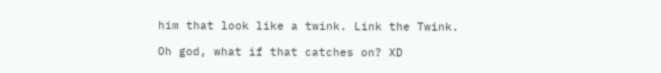him that look like a twink. Link the Twink.

Oh god, what if that catches on? XD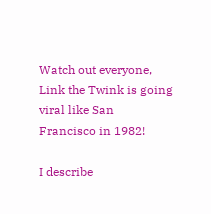Watch out everyone, Link the Twink is going viral like San Francisco in 1982!

I describe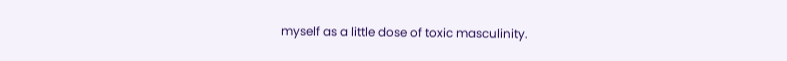myself as a little dose of toxic masculinity.